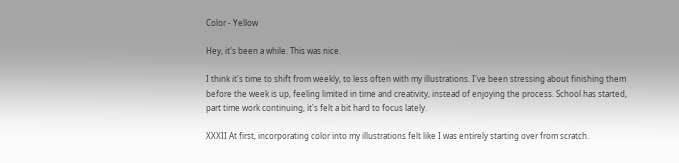Color - Yellow

Hey, it's been a while. This was nice.

I think it's time to shift from weekly, to less often with my illustrations. I've been stressing about finishing them before the week is up, feeling limited in time and creativity, instead of enjoying the process. School has started, part time work continuing, it's felt a bit hard to focus lately.

XXXII At first, incorporating color into my illustrations felt like I was entirely starting over from scratch.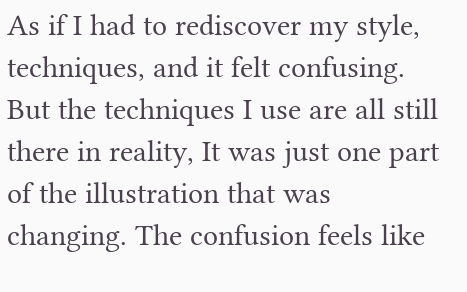As if I had to rediscover my style, techniques, and it felt confusing. But the techniques I use are all still there in reality, It was just one part of the illustration that was changing. The confusion feels like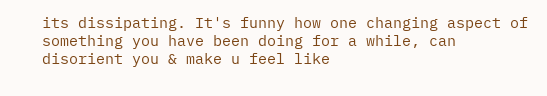its dissipating. It's funny how one changing aspect of something you have been doing for a while, can disorient you & make u feel like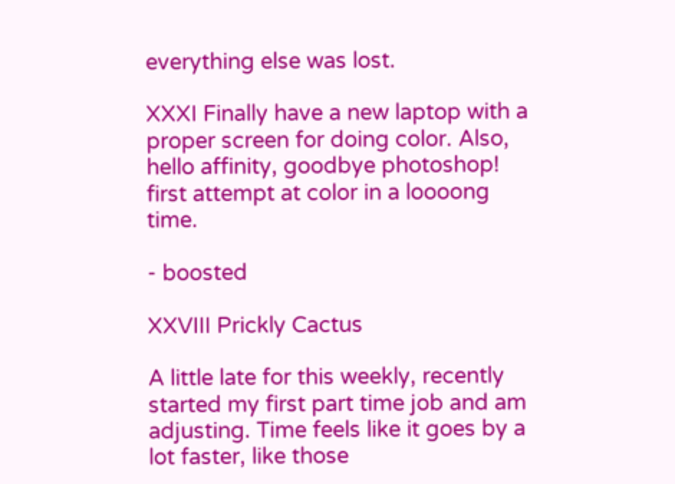everything else was lost.

XXXI Finally have a new laptop with a proper screen for doing color. Also, hello affinity, goodbye photoshop! first attempt at color in a loooong time.

- boosted

XXVIII Prickly Cactus

A little late for this weekly, recently started my first part time job and am adjusting. Time feels like it goes by a lot faster, like those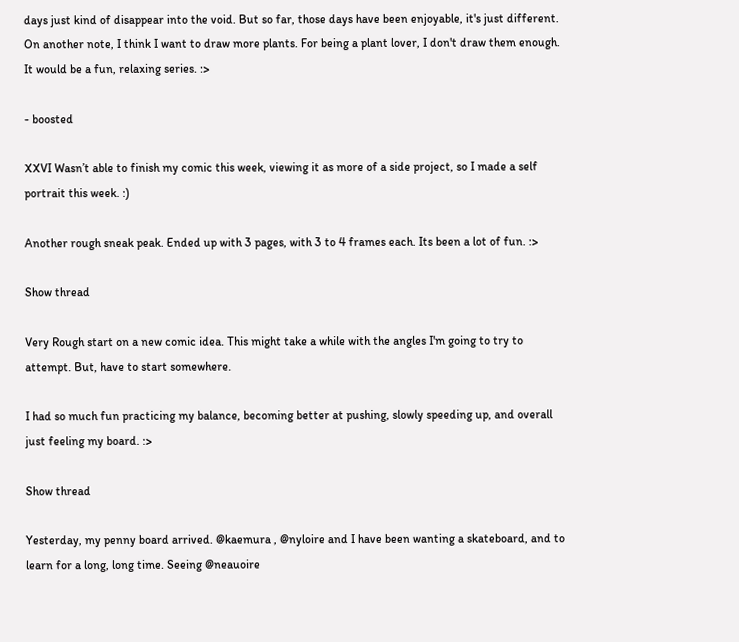days just kind of disappear into the void. But so far, those days have been enjoyable, it's just different. On another note, I think I want to draw more plants. For being a plant lover, I don't draw them enough. It would be a fun, relaxing series. :>

- boosted

XXVI Wasn’t able to finish my comic this week, viewing it as more of a side project, so I made a self portrait this week. :)

Another rough sneak peak. Ended up with 3 pages, with 3 to 4 frames each. Its been a lot of fun. :>

Show thread

Very Rough start on a new comic idea. This might take a while with the angles I'm going to try to attempt. But, have to start somewhere.

I had so much fun practicing my balance, becoming better at pushing, slowly speeding up, and overall just feeling my board. :>

Show thread

Yesterday, my penny board arrived. @kaemura , @nyloire and I have been wanting a skateboard, and to learn for a long, long time. Seeing @neauoire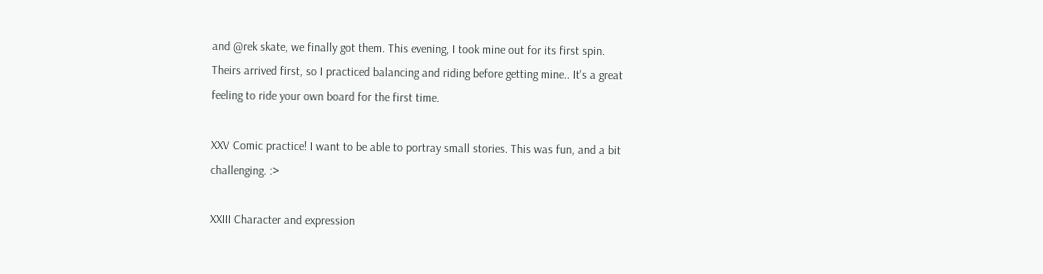and @rek skate, we finally got them. This evening, I took mine out for its first spin. Theirs arrived first, so I practiced balancing and riding before getting mine.. It's a great feeling to ride your own board for the first time.

XXV Comic practice! I want to be able to portray small stories. This was fun, and a bit challenging. :>

XXIII Character and expression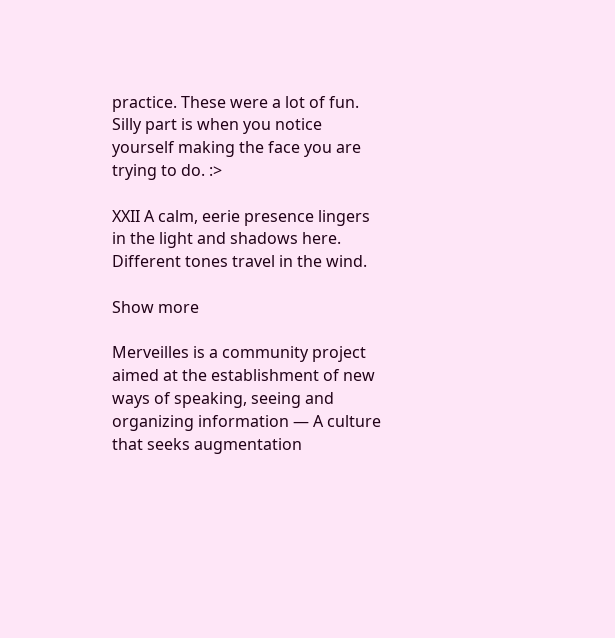practice. These were a lot of fun. Silly part is when you notice yourself making the face you are trying to do. :>

XXII A calm, eerie presence lingers in the light and shadows here. Different tones travel in the wind.

Show more

Merveilles is a community project aimed at the establishment of new ways of speaking, seeing and organizing information — A culture that seeks augmentation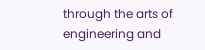through the arts of engineering and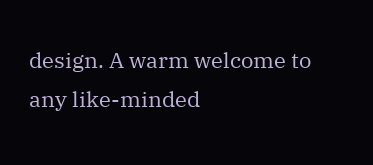design. A warm welcome to any like-minded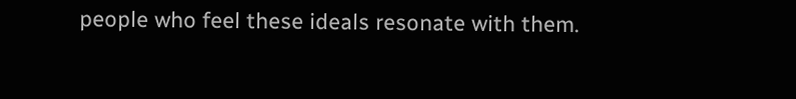people who feel these ideals resonate with them.